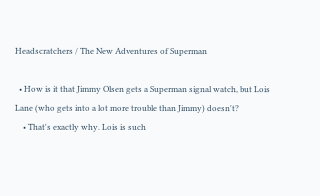Headscratchers / The New Adventures of Superman

  • How is it that Jimmy Olsen gets a Superman signal watch, but Lois Lane (who gets into a lot more trouble than Jimmy) doesn't?
    • That's exactly why. Lois is such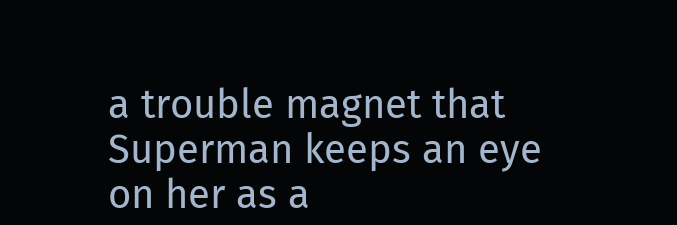a trouble magnet that Superman keeps an eye on her as a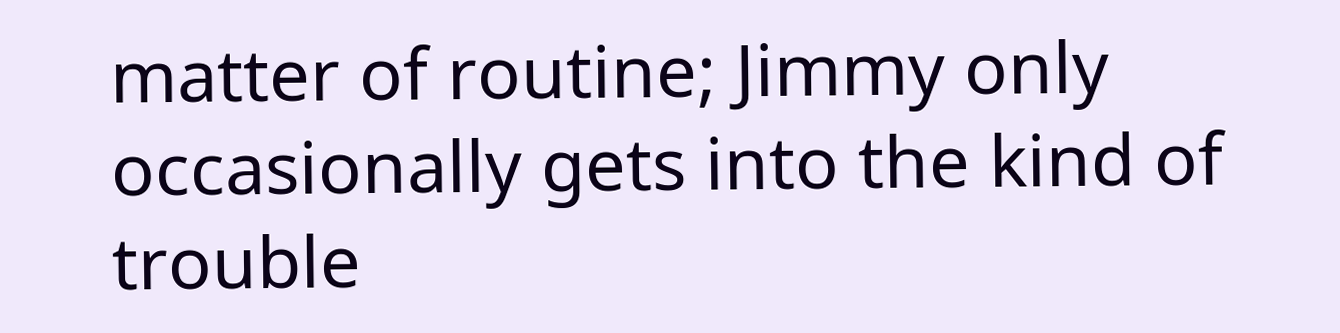matter of routine; Jimmy only occasionally gets into the kind of trouble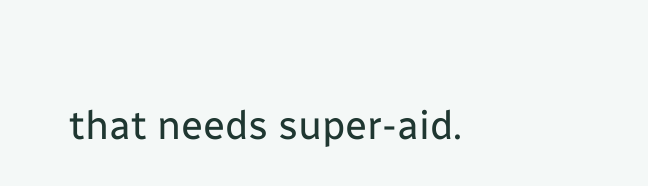that needs super-aid.